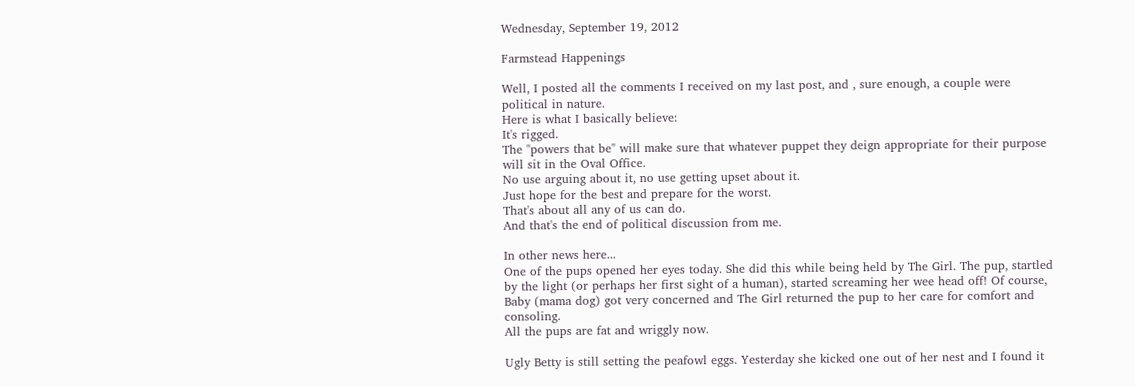Wednesday, September 19, 2012

Farmstead Happenings

Well, I posted all the comments I received on my last post, and , sure enough, a couple were political in nature.
Here is what I basically believe:
It's rigged.
The "powers that be" will make sure that whatever puppet they deign appropriate for their purpose will sit in the Oval Office.
No use arguing about it, no use getting upset about it.
Just hope for the best and prepare for the worst.
That's about all any of us can do.
And that's the end of political discussion from me.

In other news here...
One of the pups opened her eyes today. She did this while being held by The Girl. The pup, startled by the light (or perhaps her first sight of a human), started screaming her wee head off! Of course, Baby (mama dog) got very concerned and The Girl returned the pup to her care for comfort and consoling.
All the pups are fat and wriggly now.

Ugly Betty is still setting the peafowl eggs. Yesterday she kicked one out of her nest and I found it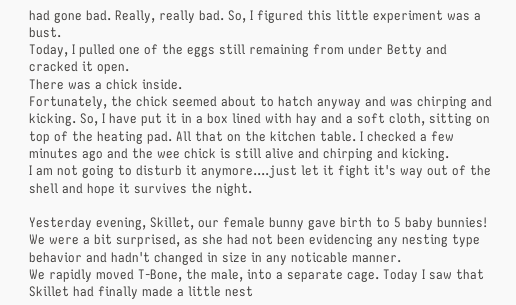had gone bad. Really, really bad. So, I figured this little experiment was a bust.
Today, I pulled one of the eggs still remaining from under Betty and cracked it open.
There was a chick inside.
Fortunately, the chick seemed about to hatch anyway and was chirping and kicking. So, I have put it in a box lined with hay and a soft cloth, sitting on top of the heating pad. All that on the kitchen table. I checked a few minutes ago and the wee chick is still alive and chirping and kicking.
I am not going to disturb it anymore....just let it fight it's way out of the shell and hope it survives the night.

Yesterday evening, Skillet, our female bunny gave birth to 5 baby bunnies! We were a bit surprised, as she had not been evidencing any nesting type behavior and hadn't changed in size in any noticable manner.
We rapidly moved T-Bone, the male, into a separate cage. Today I saw that Skillet had finally made a little nest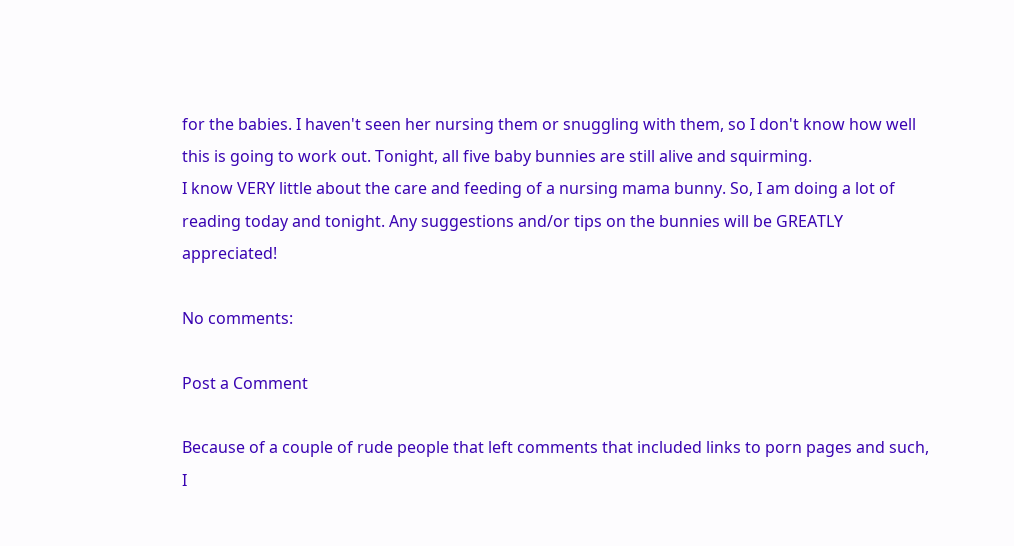for the babies. I haven't seen her nursing them or snuggling with them, so I don't know how well this is going to work out. Tonight, all five baby bunnies are still alive and squirming.
I know VERY little about the care and feeding of a nursing mama bunny. So, I am doing a lot of reading today and tonight. Any suggestions and/or tips on the bunnies will be GREATLY appreciated!

No comments:

Post a Comment

Because of a couple of rude people that left comments that included links to porn pages and such, I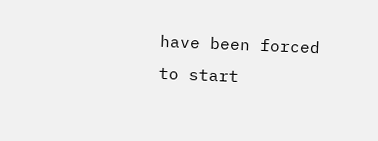have been forced to start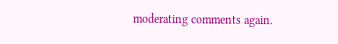moderating comments again.